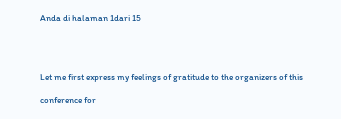Anda di halaman 1dari 15




Let me first express my feelings of gratitude to the organizers of this

conference for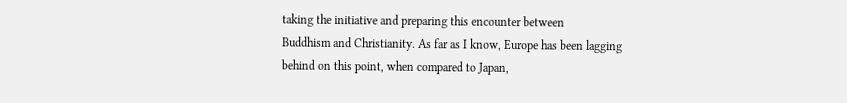taking the initiative and preparing this encounter between
Buddhism and Christianity. As far as I know, Europe has been lagging
behind on this point, when compared to Japan,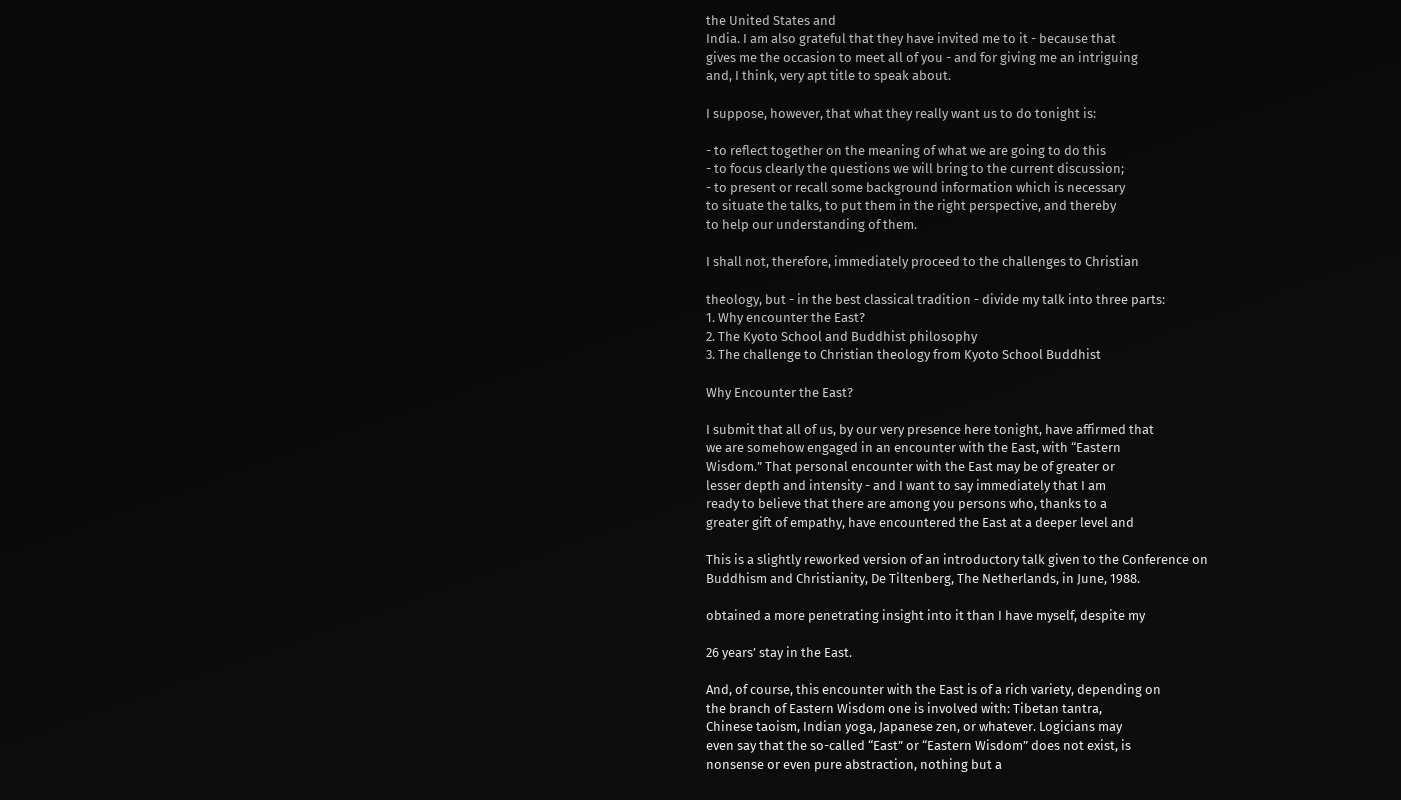the United States and
India. I am also grateful that they have invited me to it - because that
gives me the occasion to meet all of you - and for giving me an intriguing
and, I think, very apt title to speak about.

I suppose, however, that what they really want us to do tonight is:

- to reflect together on the meaning of what we are going to do this
- to focus clearly the questions we will bring to the current discussion;
- to present or recall some background information which is necessary
to situate the talks, to put them in the right perspective, and thereby
to help our understanding of them.

I shall not, therefore, immediately proceed to the challenges to Christian

theology, but - in the best classical tradition - divide my talk into three parts:
1. Why encounter the East?
2. The Kyoto School and Buddhist philosophy
3. The challenge to Christian theology from Kyoto School Buddhist

Why Encounter the East?

I submit that all of us, by our very presence here tonight, have affirmed that
we are somehow engaged in an encounter with the East, with “Eastern
Wisdom.” That personal encounter with the East may be of greater or
lesser depth and intensity - and I want to say immediately that I am
ready to believe that there are among you persons who, thanks to a
greater gift of empathy, have encountered the East at a deeper level and

This is a slightly reworked version of an introductory talk given to the Conference on
Buddhism and Christianity, De Tiltenberg, The Netherlands, in June, 1988.

obtained a more penetrating insight into it than I have myself, despite my

26 years’ stay in the East.

And, of course, this encounter with the East is of a rich variety, depending on
the branch of Eastern Wisdom one is involved with: Tibetan tantra,
Chinese taoism, Indian yoga, Japanese zen, or whatever. Logicians may
even say that the so-called “East” or “Eastern Wisdom” does not exist, is
nonsense or even pure abstraction, nothing but a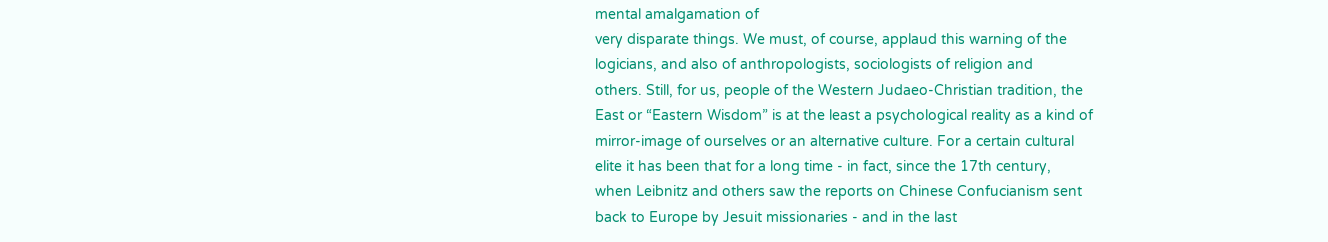mental amalgamation of
very disparate things. We must, of course, applaud this warning of the
logicians, and also of anthropologists, sociologists of religion and
others. Still, for us, people of the Western Judaeo-Christian tradition, the
East or “Eastern Wisdom” is at the least a psychological reality as a kind of
mirror-image of ourselves or an alternative culture. For a certain cultural
elite it has been that for a long time - in fact, since the 17th century,
when Leibnitz and others saw the reports on Chinese Confucianism sent
back to Europe by Jesuit missionaries - and in the last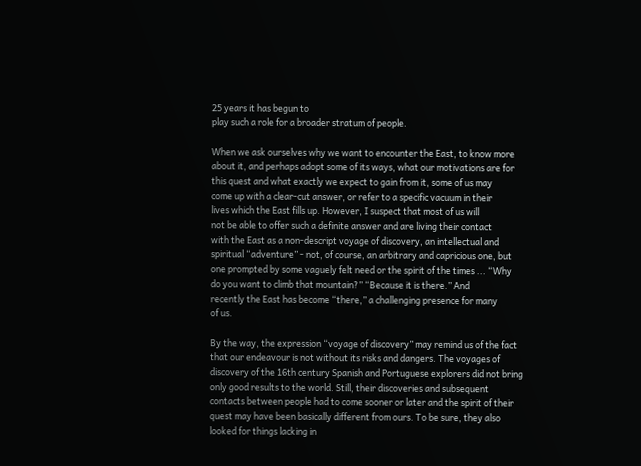25 years it has begun to
play such a role for a broader stratum of people.

When we ask ourselves why we want to encounter the East, to know more
about it, and perhaps adopt some of its ways, what our motivations are for
this quest and what exactly we expect to gain from it, some of us may
come up with a clear-cut answer, or refer to a specific vacuum in their
lives which the East fills up. However, I suspect that most of us will
not be able to offer such a definite answer and are living their contact
with the East as a non-descript voyage of discovery, an intellectual and
spiritual “adventure” - not, of course, an arbitrary and capricious one, but
one prompted by some vaguely felt need or the spirit of the times ... “Why
do you want to climb that mountain?” “Because it is there.” And
recently the East has become “there,” a challenging presence for many
of us.

By the way, the expression “voyage of discovery” may remind us of the fact
that our endeavour is not without its risks and dangers. The voyages of
discovery of the 16th century Spanish and Portuguese explorers did not bring
only good results to the world. Still, their discoveries and subsequent
contacts between people had to come sooner or later and the spirit of their
quest may have been basically different from ours. To be sure, they also
looked for things lacking in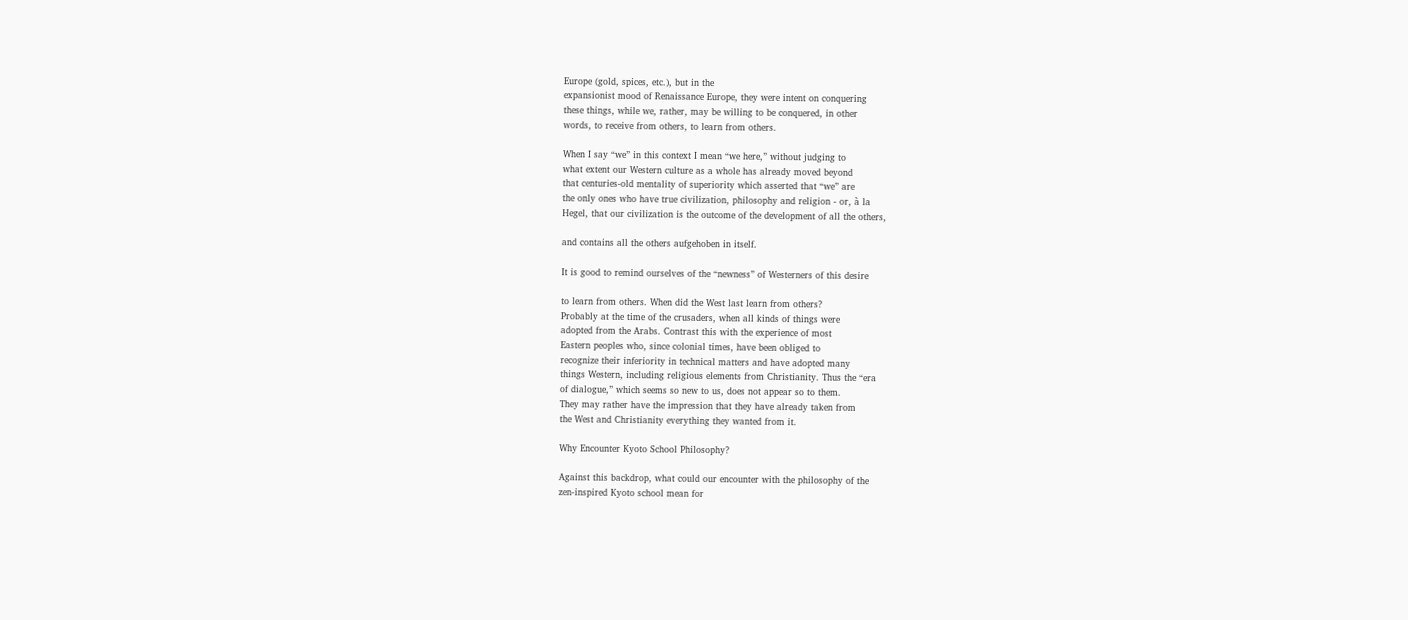Europe (gold, spices, etc.), but in the
expansionist mood of Renaissance Europe, they were intent on conquering
these things, while we, rather, may be willing to be conquered, in other
words, to receive from others, to learn from others.

When I say “we” in this context I mean “we here,” without judging to
what extent our Western culture as a whole has already moved beyond
that centuries-old mentality of superiority which asserted that “we” are
the only ones who have true civilization, philosophy and religion - or, à la
Hegel, that our civilization is the outcome of the development of all the others,

and contains all the others aufgehoben in itself.

It is good to remind ourselves of the “newness” of Westerners of this desire

to learn from others. When did the West last learn from others?
Probably at the time of the crusaders, when all kinds of things were
adopted from the Arabs. Contrast this with the experience of most
Eastern peoples who, since colonial times, have been obliged to
recognize their inferiority in technical matters and have adopted many
things Western, including religious elements from Christianity. Thus the “era
of dialogue,” which seems so new to us, does not appear so to them.
They may rather have the impression that they have already taken from
the West and Christianity everything they wanted from it.

Why Encounter Kyoto School Philosophy?

Against this backdrop, what could our encounter with the philosophy of the
zen-inspired Kyoto school mean for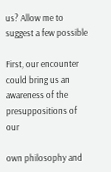us? Allow me to suggest a few possible

First, our encounter could bring us an awareness of the presuppositions of our

own philosophy and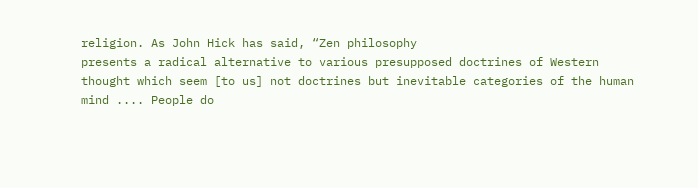religion. As John Hick has said, “Zen philosophy
presents a radical alternative to various presupposed doctrines of Western
thought which seem [to us] not doctrines but inevitable categories of the human
mind .... People do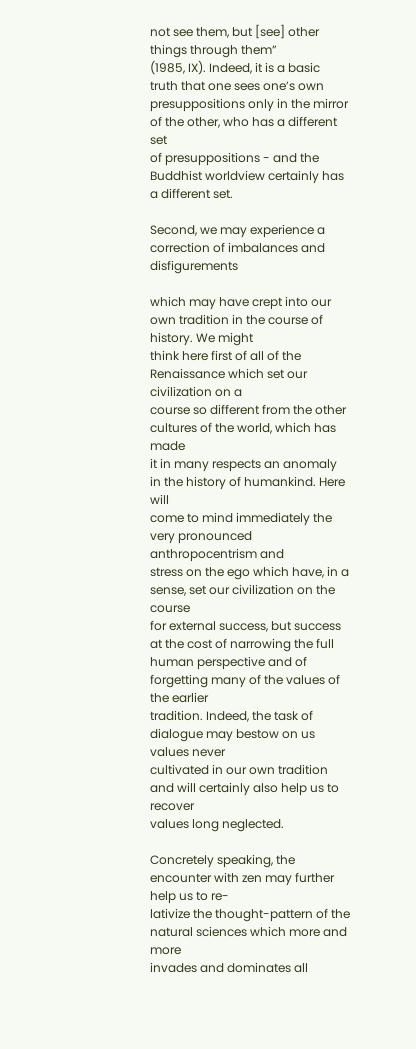not see them, but [see] other things through them”
(1985, IX). Indeed, it is a basic truth that one sees one’s own
presuppositions only in the mirror of the other, who has a different set
of presuppositions - and the Buddhist worldview certainly has a different set.

Second, we may experience a correction of imbalances and disfigurements

which may have crept into our own tradition in the course of history. We might
think here first of all of the Renaissance which set our civilization on a
course so different from the other cultures of the world, which has made
it in many respects an anomaly in the history of humankind. Here will
come to mind immediately the very pronounced anthropocentrism and
stress on the ego which have, in a sense, set our civilization on the course
for external success, but success at the cost of narrowing the full
human perspective and of forgetting many of the values of the earlier
tradition. Indeed, the task of dialogue may bestow on us values never
cultivated in our own tradition and will certainly also help us to recover
values long neglected.

Concretely speaking, the encounter with zen may further help us to re-
lativize the thought-pattern of the natural sciences which more and more
invades and dominates all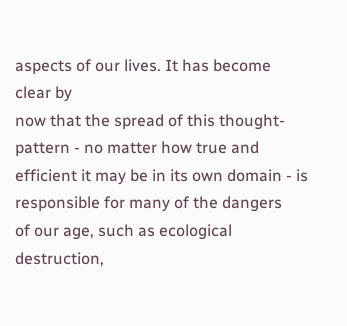aspects of our lives. It has become clear by
now that the spread of this thought-pattern - no matter how true and
efficient it may be in its own domain - is responsible for many of the dangers
of our age, such as ecological destruction,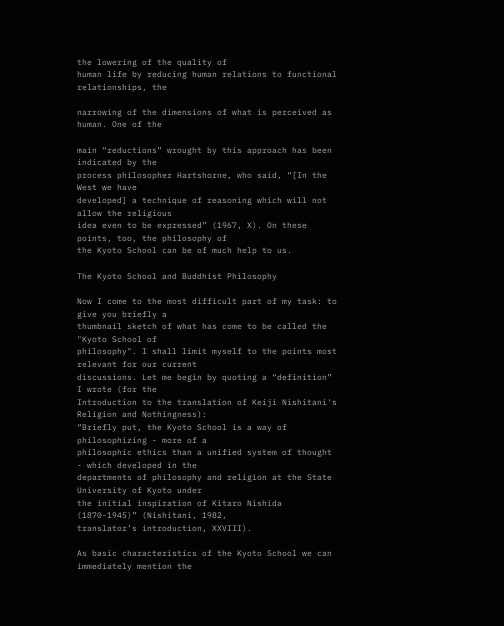the lowering of the quality of
human life by reducing human relations to functional relationships, the

narrowing of the dimensions of what is perceived as human. One of the

main “reductions” wrought by this approach has been indicated by the
process philosopher Hartshorne, who said, “[In the West we have
developed] a technique of reasoning which will not allow the religious
idea even to be expressed” (1967, X). On these points, too, the philosophy of
the Kyoto School can be of much help to us.

The Kyoto School and Buddhist Philosophy

Now I come to the most difficult part of my task: to give you briefly a
thumbnail sketch of what has come to be called the "Kyoto School of
philosophy". I shall limit myself to the points most relevant for our current
discussions. Let me begin by quoting a “definition” I wrote (for the
Introduction to the translation of Keiji Nishitani's Religion and Nothingness):
“Briefly put, the Kyoto School is a way of philosophizing - more of a
philosophic ethics than a unified system of thought - which developed in the
departments of philosophy and religion at the State University of Kyoto under
the initial inspiration of Kitaro Nishida (1870-1945)” (Nishitani, 1982,
translator’s introduction, XXVIII).

As basic characteristics of the Kyoto School we can immediately mention the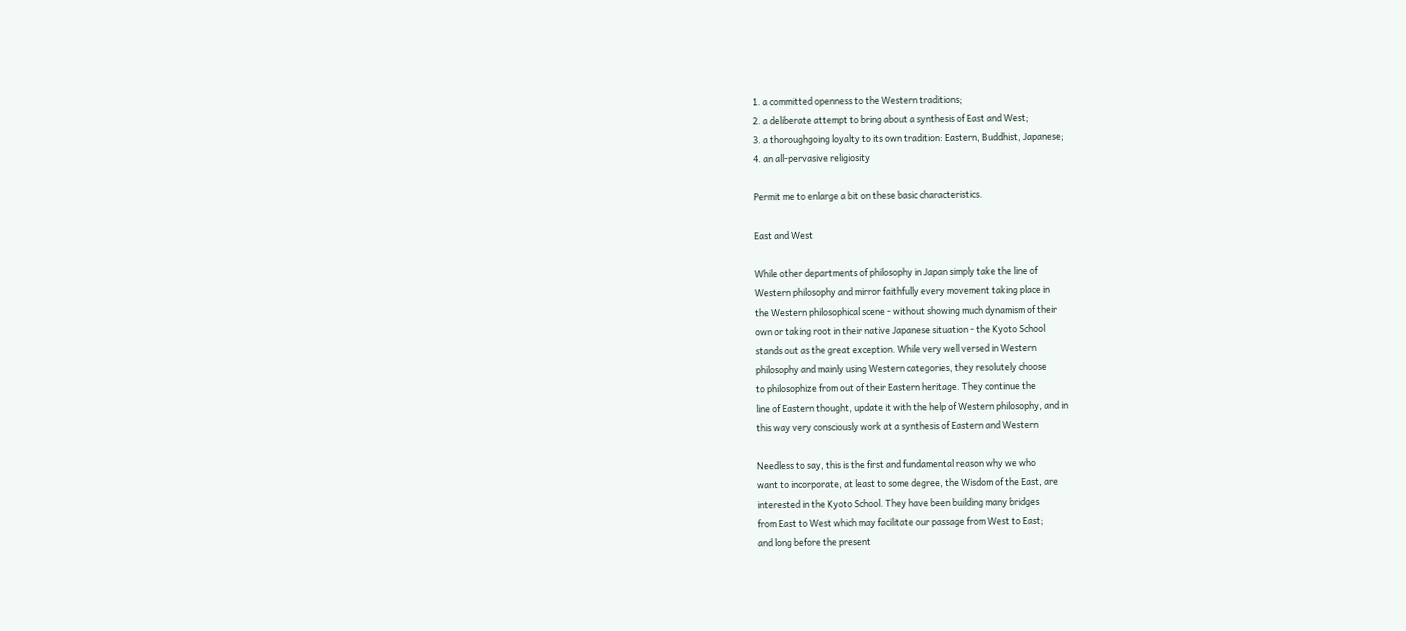1. a committed openness to the Western traditions;
2. a deliberate attempt to bring about a synthesis of East and West;
3. a thoroughgoing loyalty to its own tradition: Eastern, Buddhist, Japanese;
4. an all-pervasive religiosity

Permit me to enlarge a bit on these basic characteristics.

East and West

While other departments of philosophy in Japan simply take the line of
Western philosophy and mirror faithfully every movement taking place in
the Western philosophical scene - without showing much dynamism of their
own or taking root in their native Japanese situation - the Kyoto School
stands out as the great exception. While very well versed in Western
philosophy and mainly using Western categories, they resolutely choose
to philosophize from out of their Eastern heritage. They continue the
line of Eastern thought, update it with the help of Western philosophy, and in
this way very consciously work at a synthesis of Eastern and Western

Needless to say, this is the first and fundamental reason why we who
want to incorporate, at least to some degree, the Wisdom of the East, are
interested in the Kyoto School. They have been building many bridges
from East to West which may facilitate our passage from West to East;
and long before the present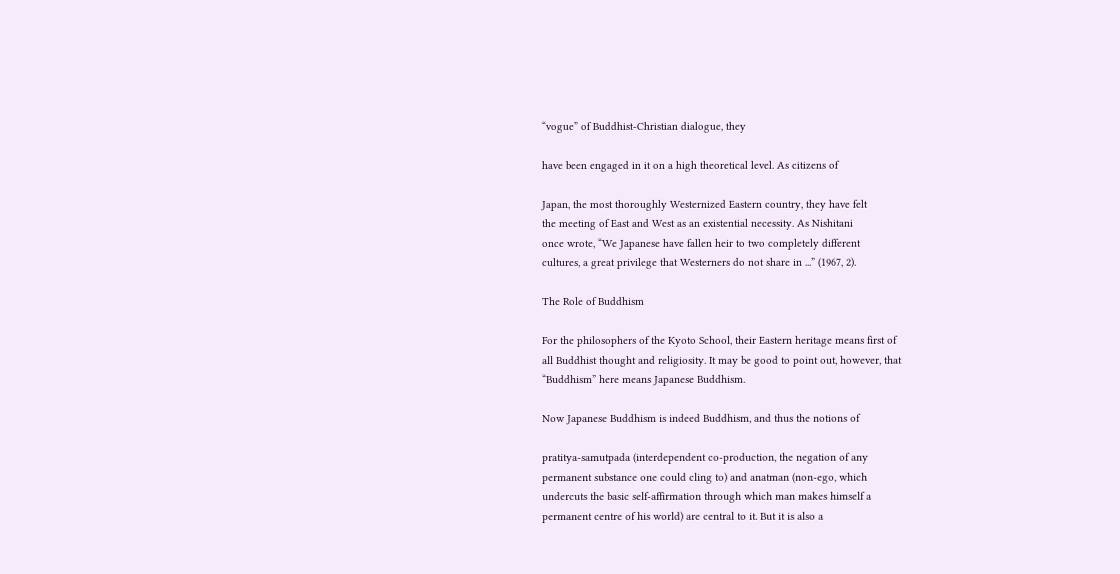“vogue” of Buddhist-Christian dialogue, they

have been engaged in it on a high theoretical level. As citizens of

Japan, the most thoroughly Westernized Eastern country, they have felt
the meeting of East and West as an existential necessity. As Nishitani
once wrote, “We Japanese have fallen heir to two completely different
cultures, a great privilege that Westerners do not share in ...” (1967, 2).

The Role of Buddhism

For the philosophers of the Kyoto School, their Eastern heritage means first of
all Buddhist thought and religiosity. It may be good to point out, however, that
“Buddhism” here means Japanese Buddhism.

Now Japanese Buddhism is indeed Buddhism, and thus the notions of

pratitya-samutpada (interdependent co-production, the negation of any
permanent substance one could cling to) and anatman (non-ego, which
undercuts the basic self-affirmation through which man makes himself a
permanent centre of his world) are central to it. But it is also a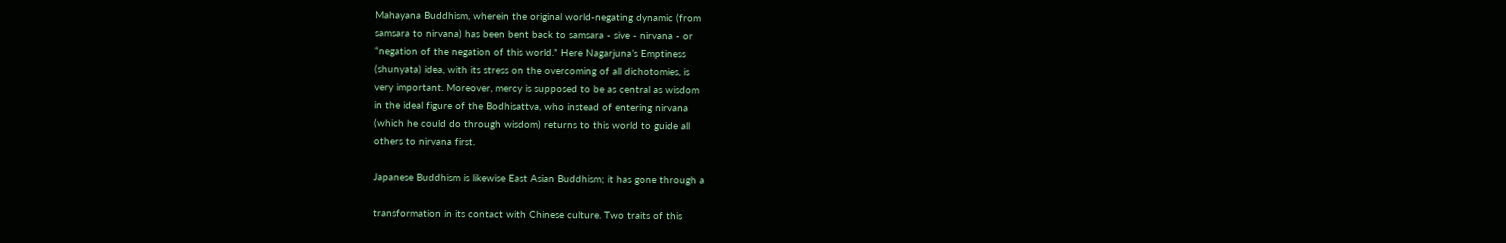Mahayana Buddhism, wherein the original world-negating dynamic (from
samsara to nirvana) has been bent back to samsara - sive - nirvana - or
“negation of the negation of this world.” Here Nagarjuna’s Emptiness
(shunyata) idea, with its stress on the overcoming of all dichotomies, is
very important. Moreover, mercy is supposed to be as central as wisdom
in the ideal figure of the Bodhisattva, who instead of entering nirvana
(which he could do through wisdom) returns to this world to guide all
others to nirvana first.

Japanese Buddhism is likewise East Asian Buddhism; it has gone through a

transformation in its contact with Chinese culture. Two traits of this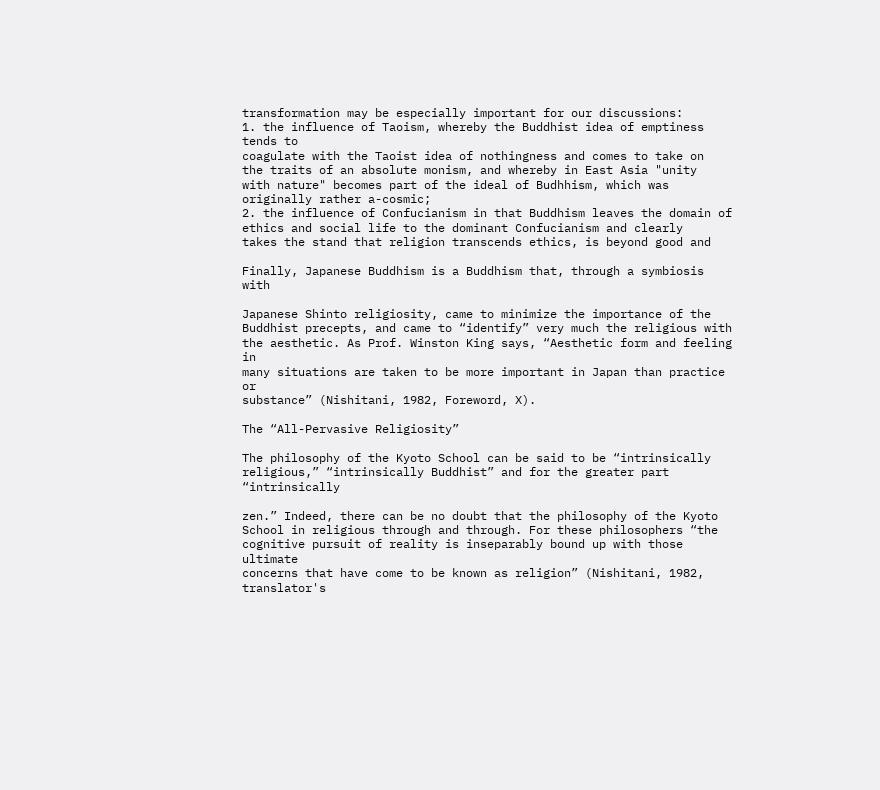transformation may be especially important for our discussions:
1. the influence of Taoism, whereby the Buddhist idea of emptiness tends to
coagulate with the Taoist idea of nothingness and comes to take on
the traits of an absolute monism, and whereby in East Asia "unity
with nature" becomes part of the ideal of Budhhism, which was
originally rather a-cosmic;
2. the influence of Confucianism in that Buddhism leaves the domain of
ethics and social life to the dominant Confucianism and clearly
takes the stand that religion transcends ethics, is beyond good and

Finally, Japanese Buddhism is a Buddhism that, through a symbiosis with

Japanese Shinto religiosity, came to minimize the importance of the
Buddhist precepts, and came to “identify” very much the religious with
the aesthetic. As Prof. Winston King says, “Aesthetic form and feeling in
many situations are taken to be more important in Japan than practice or
substance” (Nishitani, 1982, Foreword, X).

The “All-Pervasive Religiosity”

The philosophy of the Kyoto School can be said to be “intrinsically
religious,” “intrinsically Buddhist” and for the greater part “intrinsically

zen.” Indeed, there can be no doubt that the philosophy of the Kyoto
School in religious through and through. For these philosophers “the
cognitive pursuit of reality is inseparably bound up with those ultimate
concerns that have come to be known as religion” (Nishitani, 1982,
translator's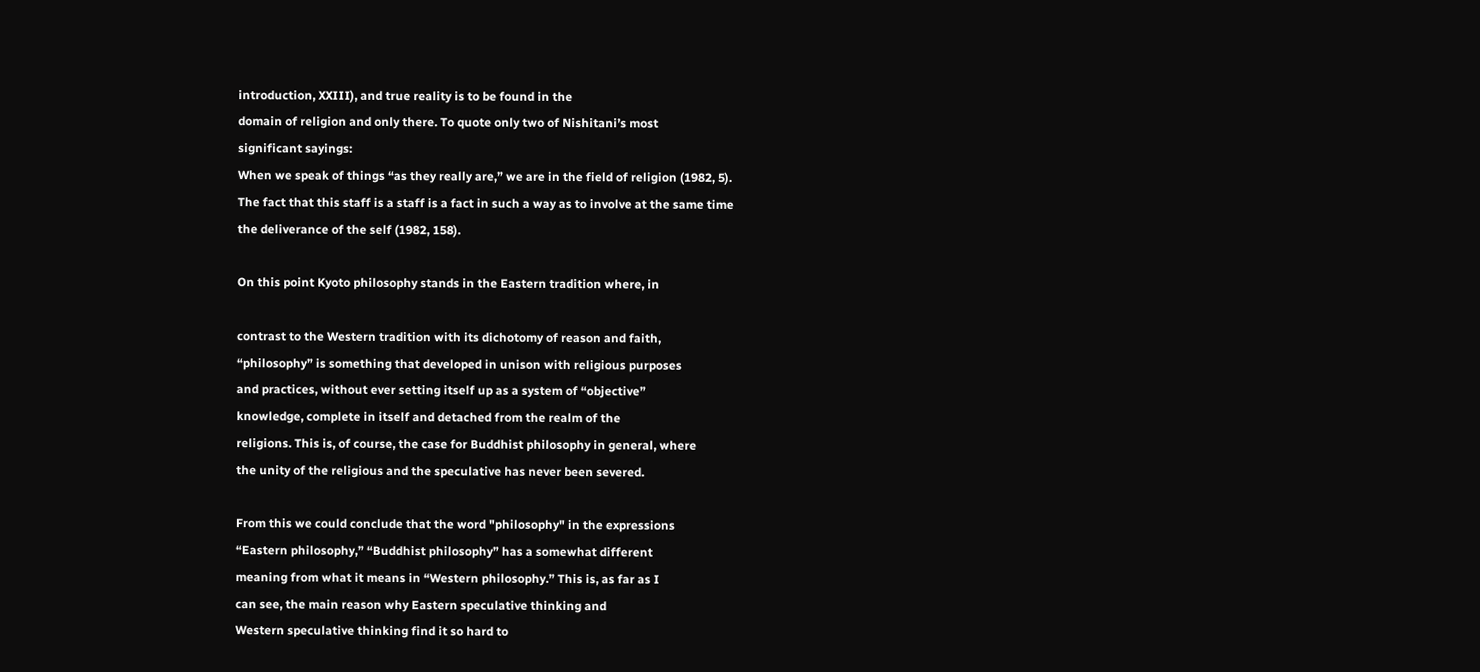introduction, XXIII), and true reality is to be found in the
domain of religion and only there. To quote only two of Nishitani’s most
significant sayings:
When we speak of things “as they really are,” we are in the field of religion (1982, 5).
The fact that this staff is a staff is a fact in such a way as to involve at the same time
the deliverance of the self (1982, 158).

On this point Kyoto philosophy stands in the Eastern tradition where, in

contrast to the Western tradition with its dichotomy of reason and faith,
“philosophy” is something that developed in unison with religious purposes
and practices, without ever setting itself up as a system of “objective”
knowledge, complete in itself and detached from the realm of the
religions. This is, of course, the case for Buddhist philosophy in general, where
the unity of the religious and the speculative has never been severed.

From this we could conclude that the word "philosophy" in the expressions
“Eastern philosophy,” “Buddhist philosophy” has a somewhat different
meaning from what it means in “Western philosophy.” This is, as far as I
can see, the main reason why Eastern speculative thinking and
Western speculative thinking find it so hard to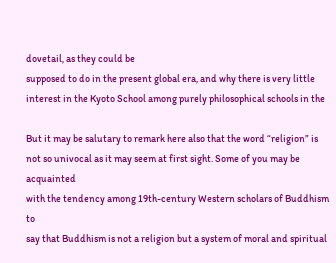dovetail, as they could be
supposed to do in the present global era, and why there is very little
interest in the Kyoto School among purely philosophical schools in the

But it may be salutary to remark here also that the word “religion” is
not so univocal as it may seem at first sight. Some of you may be acquainted
with the tendency among 19th-century Western scholars of Buddhism to
say that Buddhism is not a religion but a system of moral and spiritual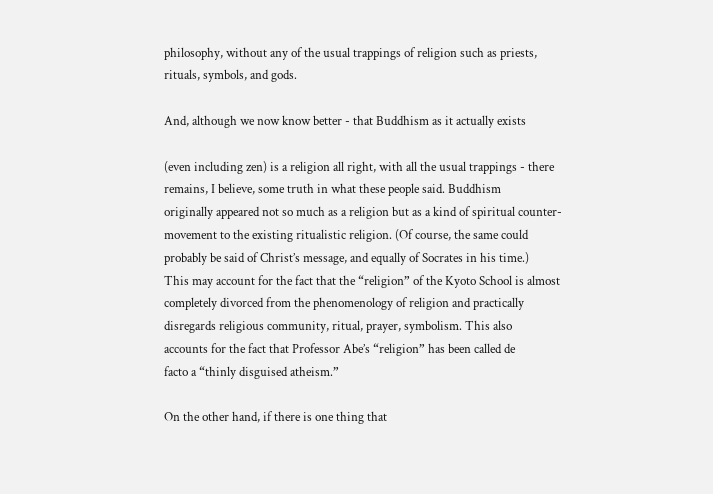philosophy, without any of the usual trappings of religion such as priests,
rituals, symbols, and gods.

And, although we now know better - that Buddhism as it actually exists

(even including zen) is a religion all right, with all the usual trappings - there
remains, I believe, some truth in what these people said. Buddhism
originally appeared not so much as a religion but as a kind of spiritual counter-
movement to the existing ritualistic religion. (Of course, the same could
probably be said of Christ’s message, and equally of Socrates in his time.)
This may account for the fact that the “religion” of the Kyoto School is almost
completely divorced from the phenomenology of religion and practically
disregards religious community, ritual, prayer, symbolism. This also
accounts for the fact that Professor Abe’s “religion” has been called de
facto a “thinly disguised atheism.”

On the other hand, if there is one thing that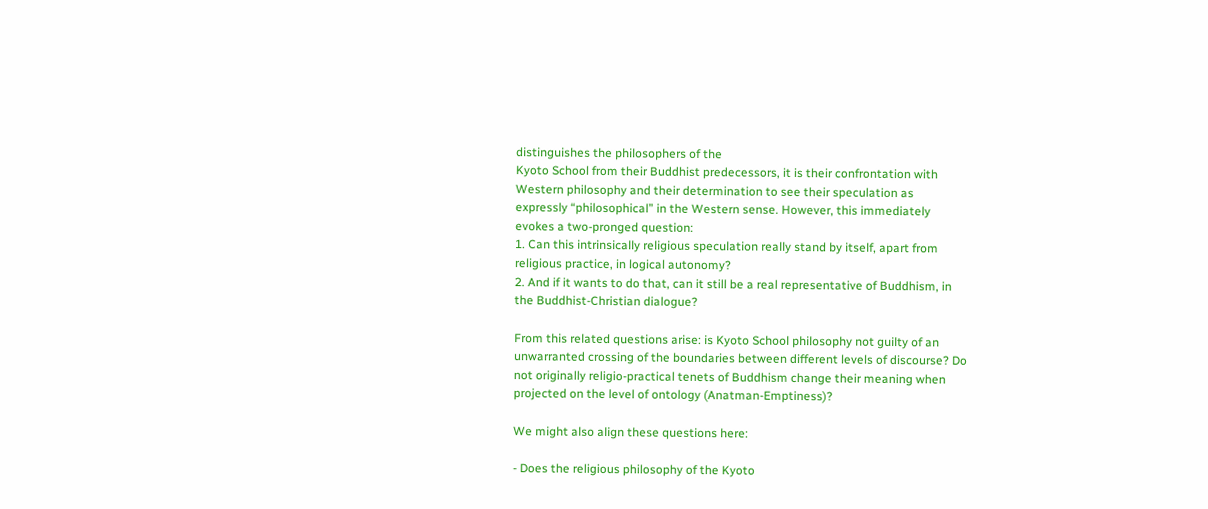distinguishes the philosophers of the
Kyoto School from their Buddhist predecessors, it is their confrontation with
Western philosophy and their determination to see their speculation as
expressly “philosophical” in the Western sense. However, this immediately
evokes a two-pronged question:
1. Can this intrinsically religious speculation really stand by itself, apart from
religious practice, in logical autonomy?
2. And if it wants to do that, can it still be a real representative of Buddhism, in
the Buddhist-Christian dialogue?

From this related questions arise: is Kyoto School philosophy not guilty of an
unwarranted crossing of the boundaries between different levels of discourse? Do
not originally religio-practical tenets of Buddhism change their meaning when
projected on the level of ontology (Anatman-Emptiness)?

We might also align these questions here:

- Does the religious philosophy of the Kyoto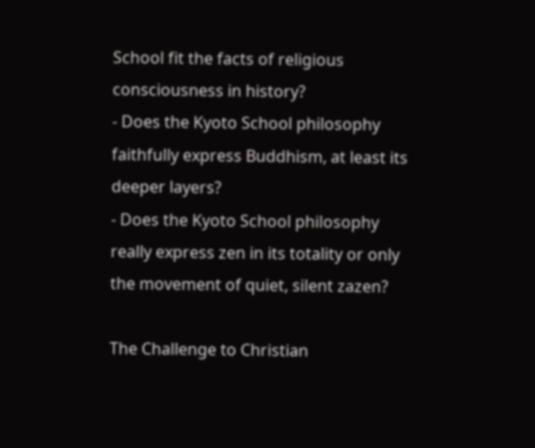School fit the facts of religious
consciousness in history?
- Does the Kyoto School philosophy faithfully express Buddhism, at least its
deeper layers?
- Does the Kyoto School philosophy really express zen in its totality or only
the movement of quiet, silent zazen?

The Challenge to Christian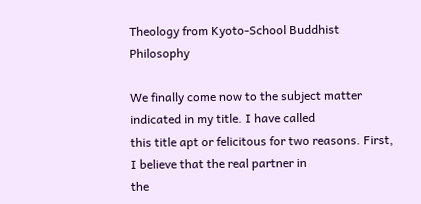Theology from Kyoto-School Buddhist Philosophy

We finally come now to the subject matter indicated in my title. I have called
this title apt or felicitous for two reasons. First, I believe that the real partner in
the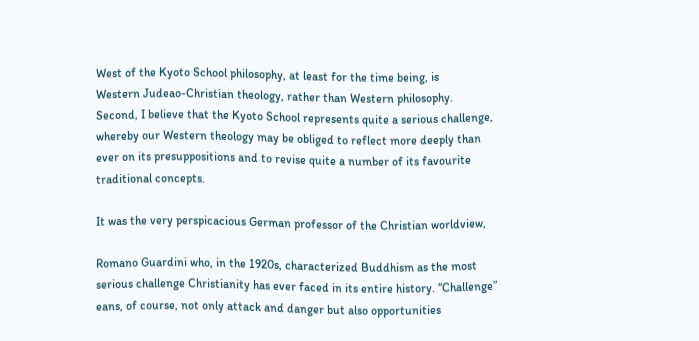West of the Kyoto School philosophy, at least for the time being, is
Western Judeao-Christian theology, rather than Western philosophy.
Second, I believe that the Kyoto School represents quite a serious challenge,
whereby our Western theology may be obliged to reflect more deeply than
ever on its presuppositions and to revise quite a number of its favourite
traditional concepts.

It was the very perspicacious German professor of the Christian worldview,

Romano Guardini who, in the 1920s, characterized Buddhism as the most
serious challenge Christianity has ever faced in its entire history. “Challenge”
eans, of course, not only attack and danger but also opportunities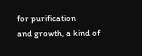for purification
and growth, a kind of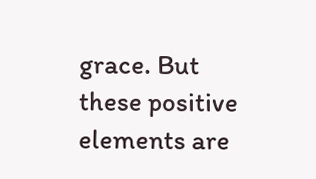grace. But these positive elements are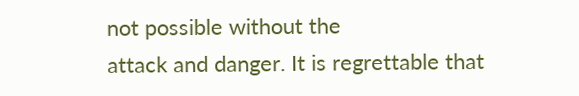not possible without the
attack and danger. It is regrettable that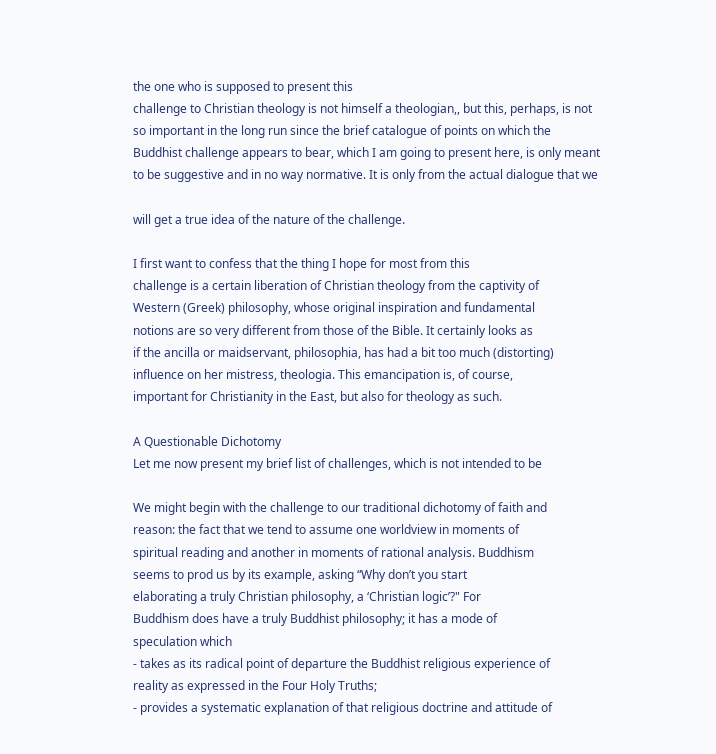the one who is supposed to present this
challenge to Christian theology is not himself a theologian,, but this, perhaps, is not
so important in the long run since the brief catalogue of points on which the
Buddhist challenge appears to bear, which I am going to present here, is only meant
to be suggestive and in no way normative. It is only from the actual dialogue that we

will get a true idea of the nature of the challenge.

I first want to confess that the thing I hope for most from this
challenge is a certain liberation of Christian theology from the captivity of
Western (Greek) philosophy, whose original inspiration and fundamental
notions are so very different from those of the Bible. It certainly looks as
if the ancilla or maidservant, philosophia, has had a bit too much (distorting)
influence on her mistress, theologia. This emancipation is, of course,
important for Christianity in the East, but also for theology as such.

A Questionable Dichotomy
Let me now present my brief list of challenges, which is not intended to be

We might begin with the challenge to our traditional dichotomy of faith and
reason: the fact that we tend to assume one worldview in moments of
spiritual reading and another in moments of rational analysis. Buddhism
seems to prod us by its example, asking “Why don’t you start
elaborating a truly Christian philosophy, a ‘Christian logic’?" For
Buddhism does have a truly Buddhist philosophy; it has a mode of
speculation which
- takes as its radical point of departure the Buddhist religious experience of
reality as expressed in the Four Holy Truths;
- provides a systematic explanation of that religious doctrine and attitude of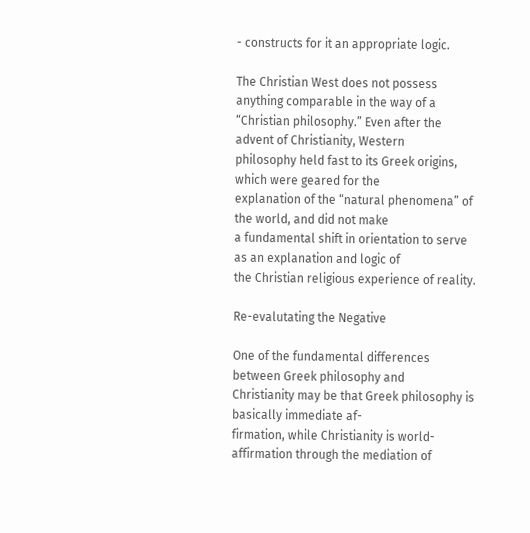- constructs for it an appropriate logic.

The Christian West does not possess anything comparable in the way of a
“Christian philosophy.” Even after the advent of Christianity, Western
philosophy held fast to its Greek origins, which were geared for the
explanation of the “natural phenomena” of the world, and did not make
a fundamental shift in orientation to serve as an explanation and logic of
the Christian religious experience of reality.

Re-evalutating the Negative

One of the fundamental differences between Greek philosophy and
Christianity may be that Greek philosophy is basically immediate af-
firmation, while Christianity is world-affirmation through the mediation of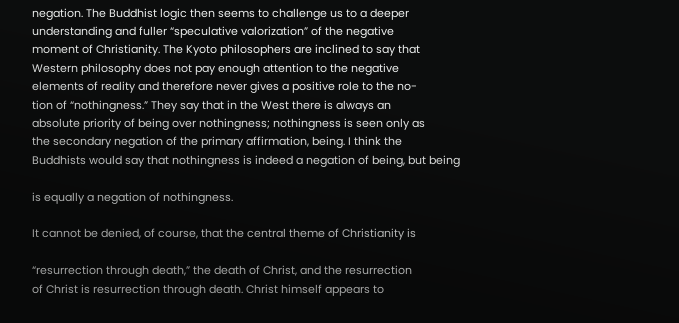negation. The Buddhist logic then seems to challenge us to a deeper
understanding and fuller “speculative valorization” of the negative
moment of Christianity. The Kyoto philosophers are inclined to say that
Western philosophy does not pay enough attention to the negative
elements of reality and therefore never gives a positive role to the no-
tion of “nothingness.” They say that in the West there is always an
absolute priority of being over nothingness; nothingness is seen only as
the secondary negation of the primary affirmation, being. I think the
Buddhists would say that nothingness is indeed a negation of being, but being

is equally a negation of nothingness.

It cannot be denied, of course, that the central theme of Christianity is

“resurrection through death,” the death of Christ, and the resurrection
of Christ is resurrection through death. Christ himself appears to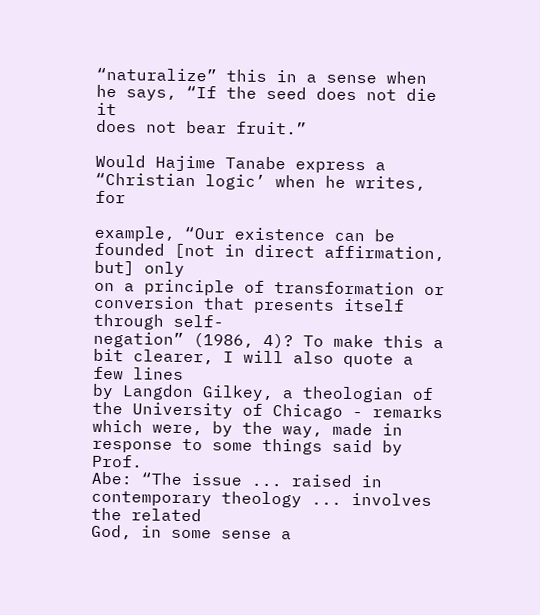“naturalize” this in a sense when he says, “If the seed does not die it
does not bear fruit.”

Would Hajime Tanabe express a “Christian logic’ when he writes, for

example, “Our existence can be founded [not in direct affirmation, but] only
on a principle of transformation or conversion that presents itself through self-
negation” (1986, 4)? To make this a bit clearer, I will also quote a few lines
by Langdon Gilkey, a theologian of the University of Chicago - remarks
which were, by the way, made in response to some things said by Prof.
Abe: “The issue ... raised in contemporary theology ... involves the related
God, in some sense a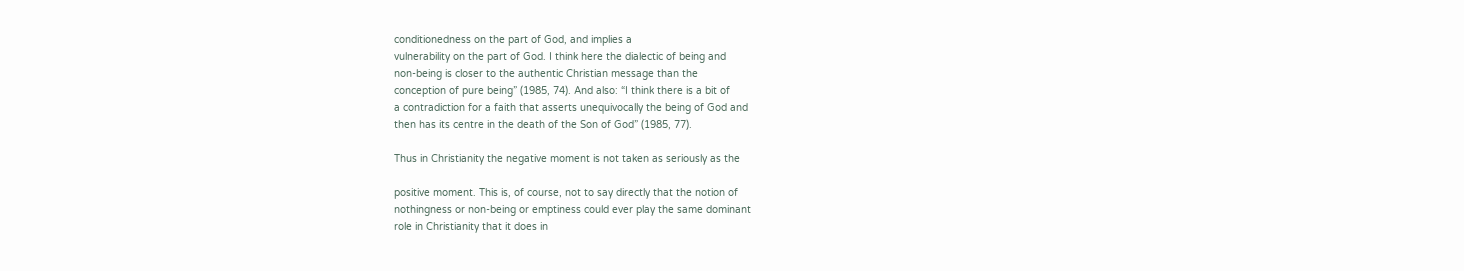conditionedness on the part of God, and implies a
vulnerability on the part of God. I think here the dialectic of being and
non-being is closer to the authentic Christian message than the
conception of pure being” (1985, 74). And also: “I think there is a bit of
a contradiction for a faith that asserts unequivocally the being of God and
then has its centre in the death of the Son of God” (1985, 77).

Thus in Christianity the negative moment is not taken as seriously as the

positive moment. This is, of course, not to say directly that the notion of
nothingness or non-being or emptiness could ever play the same dominant
role in Christianity that it does in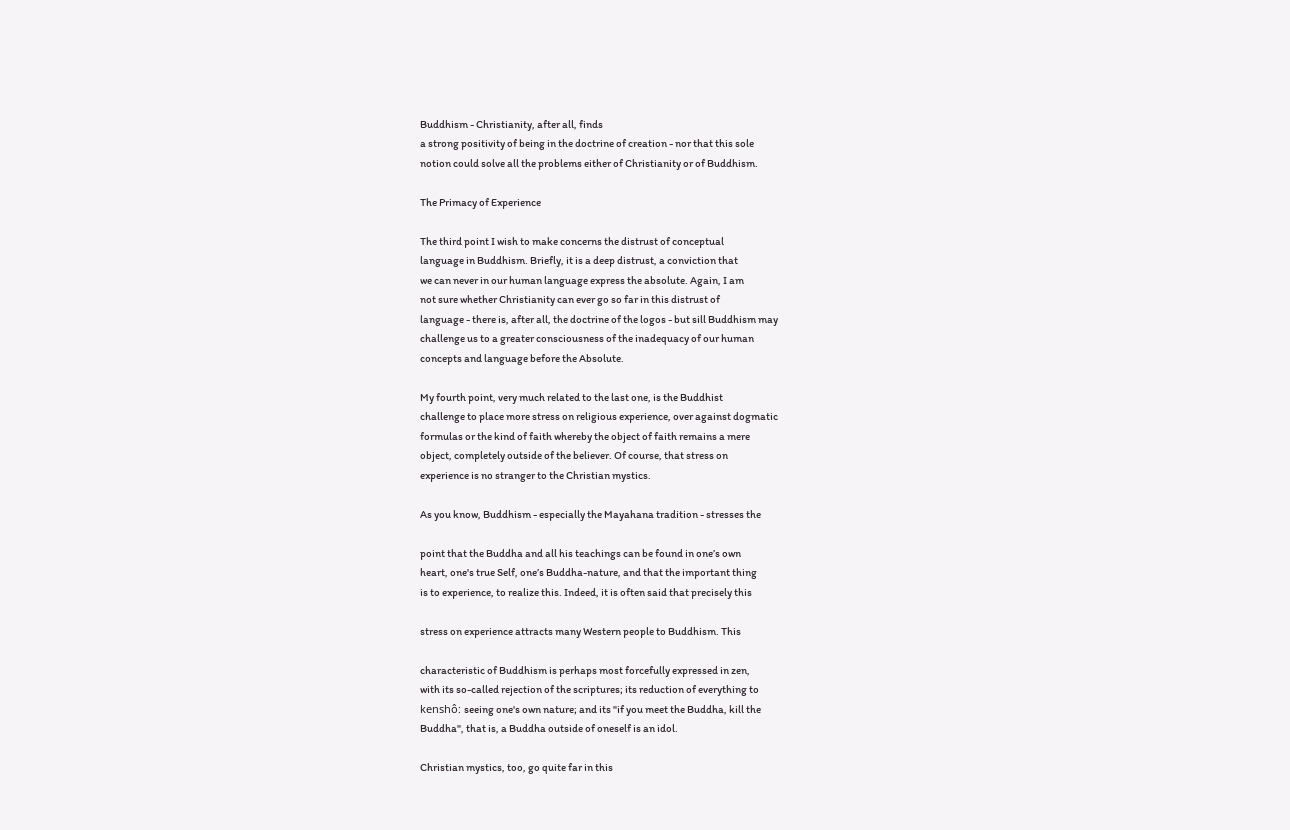Buddhism - Christianity, after all, finds
a strong positivity of being in the doctrine of creation - nor that this sole
notion could solve all the problems either of Christianity or of Buddhism.

The Primacy of Experience

The third point I wish to make concerns the distrust of conceptual
language in Buddhism. Briefly, it is a deep distrust, a conviction that
we can never in our human language express the absolute. Again, I am
not sure whether Christianity can ever go so far in this distrust of
language - there is, after all, the doctrine of the logos - but sill Buddhism may
challenge us to a greater consciousness of the inadequacy of our human
concepts and language before the Absolute.

My fourth point, very much related to the last one, is the Buddhist
challenge to place more stress on religious experience, over against dogmatic
formulas or the kind of faith whereby the object of faith remains a mere
object, completely outside of the believer. Of course, that stress on
experience is no stranger to the Christian mystics.

As you know, Buddhism - especially the Mayahana tradition - stresses the

point that the Buddha and all his teachings can be found in one’s own
heart, one's true Self, one’s Buddha-nature, and that the important thing
is to experience, to realize this. Indeed, it is often said that precisely this

stress on experience attracts many Western people to Buddhism. This

characteristic of Buddhism is perhaps most forcefully expressed in zen,
with its so-called rejection of the scriptures; its reduction of everything to
kenshô: seeing one's own nature; and its "if you meet the Buddha, kill the
Buddha", that is, a Buddha outside of oneself is an idol.

Christian mystics, too, go quite far in this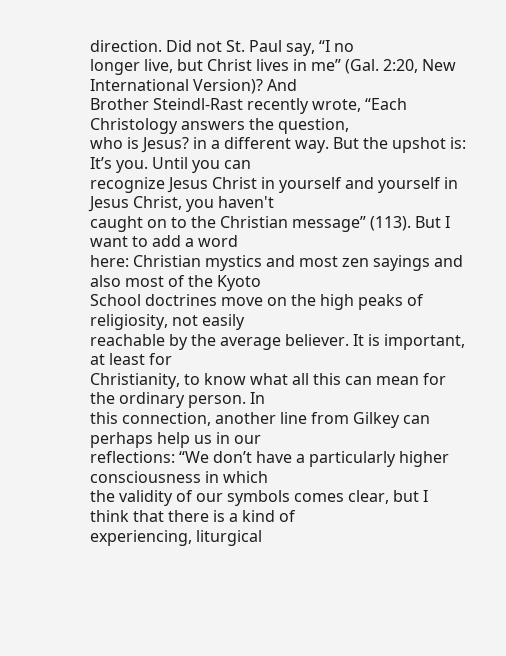direction. Did not St. Paul say, “I no
longer live, but Christ lives in me” (Gal. 2:20, New International Version)? And
Brother Steindl-Rast recently wrote, “Each Christology answers the question,
who is Jesus? in a different way. But the upshot is: It’s you. Until you can
recognize Jesus Christ in yourself and yourself in Jesus Christ, you haven't
caught on to the Christian message” (113). But I want to add a word
here: Christian mystics and most zen sayings and also most of the Kyoto
School doctrines move on the high peaks of religiosity, not easily
reachable by the average believer. It is important, at least for
Christianity, to know what all this can mean for the ordinary person. In
this connection, another line from Gilkey can perhaps help us in our
reflections: “We don’t have a particularly higher consciousness in which
the validity of our symbols comes clear, but I think that there is a kind of
experiencing, liturgical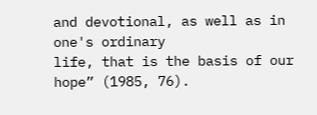and devotional, as well as in one's ordinary
life, that is the basis of our hope” (1985, 76).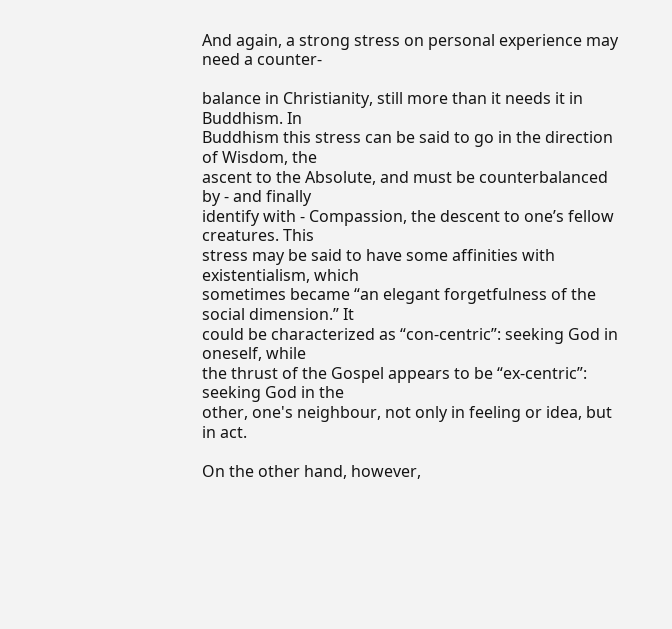And again, a strong stress on personal experience may need a counter-

balance in Christianity, still more than it needs it in Buddhism. In
Buddhism this stress can be said to go in the direction of Wisdom, the
ascent to the Absolute, and must be counterbalanced by - and finally
identify with - Compassion, the descent to one’s fellow creatures. This
stress may be said to have some affinities with existentialism, which
sometimes became “an elegant forgetfulness of the social dimension.” It
could be characterized as “con-centric”: seeking God in oneself, while
the thrust of the Gospel appears to be “ex-centric”: seeking God in the
other, one's neighbour, not only in feeling or idea, but in act.

On the other hand, however,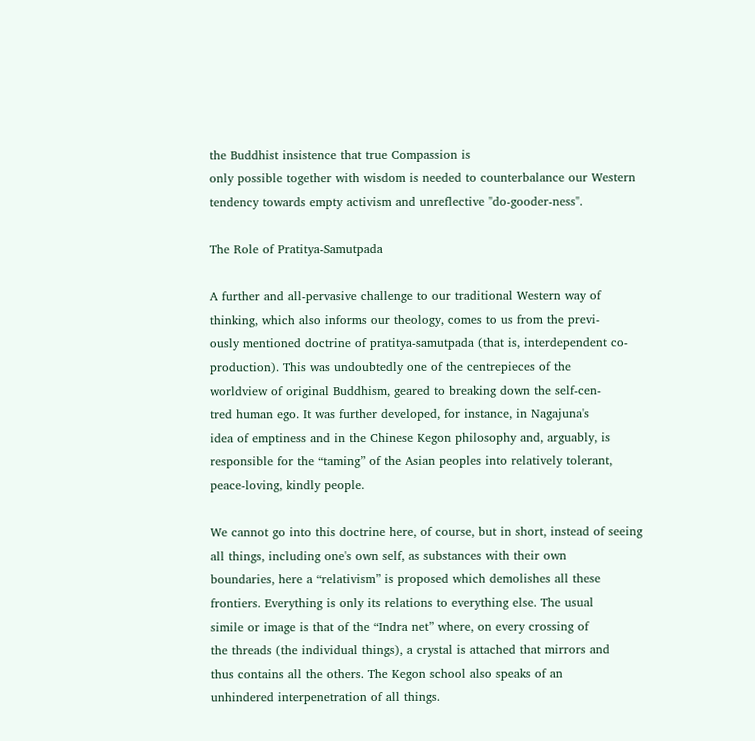the Buddhist insistence that true Compassion is
only possible together with wisdom is needed to counterbalance our Western
tendency towards empty activism and unreflective "do-gooder-ness".

The Role of Pratitya-Samutpada

A further and all-pervasive challenge to our traditional Western way of
thinking, which also informs our theology, comes to us from the previ-
ously mentioned doctrine of pratitya-samutpada (that is, interdependent co-
production). This was undoubtedly one of the centrepieces of the
worldview of original Buddhism, geared to breaking down the self-cen-
tred human ego. It was further developed, for instance, in Nagajuna's
idea of emptiness and in the Chinese Kegon philosophy and, arguably, is
responsible for the “taming” of the Asian peoples into relatively tolerant,
peace-loving, kindly people.

We cannot go into this doctrine here, of course, but in short, instead of seeing
all things, including one's own self, as substances with their own
boundaries, here a “relativism” is proposed which demolishes all these
frontiers. Everything is only its relations to everything else. The usual
simile or image is that of the “Indra net” where, on every crossing of
the threads (the individual things), a crystal is attached that mirrors and
thus contains all the others. The Kegon school also speaks of an
unhindered interpenetration of all things.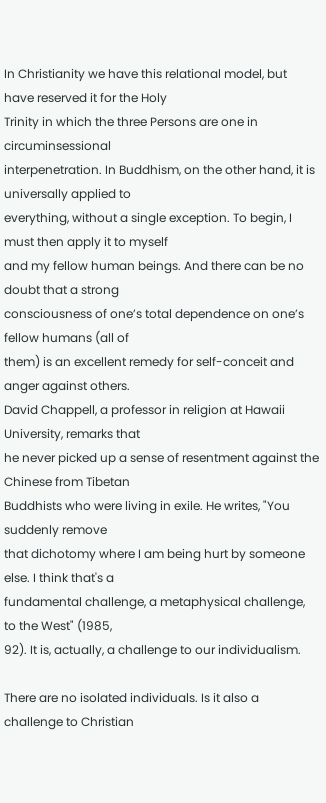In Christianity we have this relational model, but have reserved it for the Holy
Trinity in which the three Persons are one in circuminsessional
interpenetration. In Buddhism, on the other hand, it is universally applied to
everything, without a single exception. To begin, I must then apply it to myself
and my fellow human beings. And there can be no doubt that a strong
consciousness of one’s total dependence on one’s fellow humans (all of
them) is an excellent remedy for self-conceit and anger against others.
David Chappell, a professor in religion at Hawaii University, remarks that
he never picked up a sense of resentment against the Chinese from Tibetan
Buddhists who were living in exile. He writes, "You suddenly remove
that dichotomy where I am being hurt by someone else. I think that's a
fundamental challenge, a metaphysical challenge, to the West" (1985,
92). It is, actually, a challenge to our individualism.

There are no isolated individuals. Is it also a challenge to Christian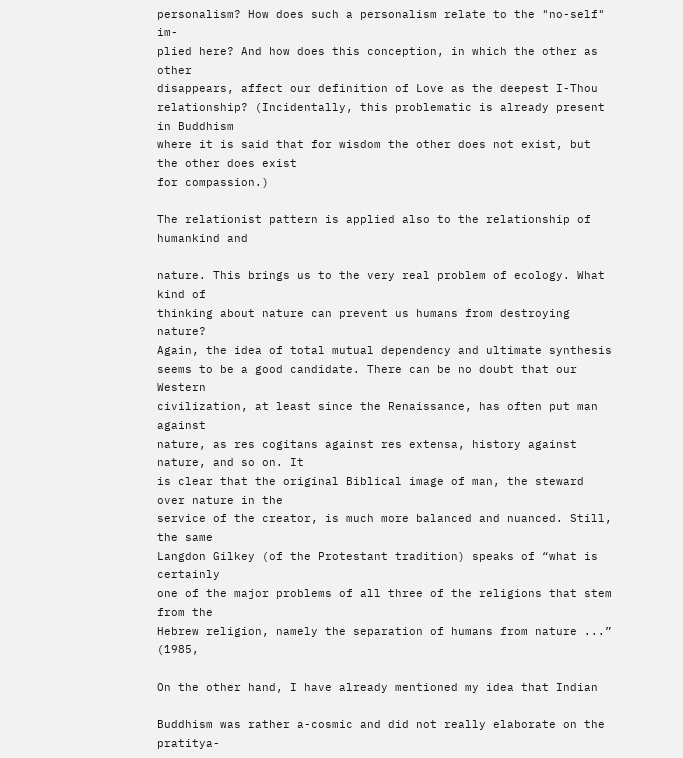personalism? How does such a personalism relate to the "no-self" im-
plied here? And how does this conception, in which the other as other
disappears, affect our definition of Love as the deepest I-Thou
relationship? (Incidentally, this problematic is already present in Buddhism
where it is said that for wisdom the other does not exist, but the other does exist
for compassion.)

The relationist pattern is applied also to the relationship of humankind and

nature. This brings us to the very real problem of ecology. What kind of
thinking about nature can prevent us humans from destroying nature?
Again, the idea of total mutual dependency and ultimate synthesis
seems to be a good candidate. There can be no doubt that our Western
civilization, at least since the Renaissance, has often put man against
nature, as res cogitans against res extensa, history against nature, and so on. It
is clear that the original Biblical image of man, the steward over nature in the
service of the creator, is much more balanced and nuanced. Still, the same
Langdon Gilkey (of the Protestant tradition) speaks of “what is certainly
one of the major problems of all three of the religions that stem from the
Hebrew religion, namely the separation of humans from nature ...” (1985,

On the other hand, I have already mentioned my idea that Indian

Buddhism was rather a-cosmic and did not really elaborate on the pratitya-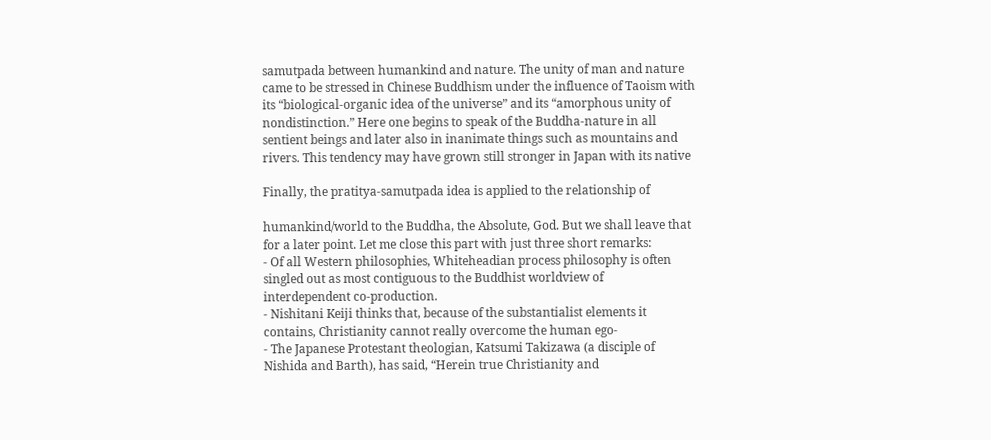samutpada between humankind and nature. The unity of man and nature
came to be stressed in Chinese Buddhism under the influence of Taoism with
its “biological-organic idea of the universe” and its “amorphous unity of
nondistinction.” Here one begins to speak of the Buddha-nature in all
sentient beings and later also in inanimate things such as mountains and
rivers. This tendency may have grown still stronger in Japan with its native

Finally, the pratitya-samutpada idea is applied to the relationship of

humankind/world to the Buddha, the Absolute, God. But we shall leave that
for a later point. Let me close this part with just three short remarks:
- Of all Western philosophies, Whiteheadian process philosophy is often
singled out as most contiguous to the Buddhist worldview of
interdependent co-production.
- Nishitani Keiji thinks that, because of the substantialist elements it
contains, Christianity cannot really overcome the human ego-
- The Japanese Protestant theologian, Katsumi Takizawa (a disciple of
Nishida and Barth), has said, “Herein true Christianity and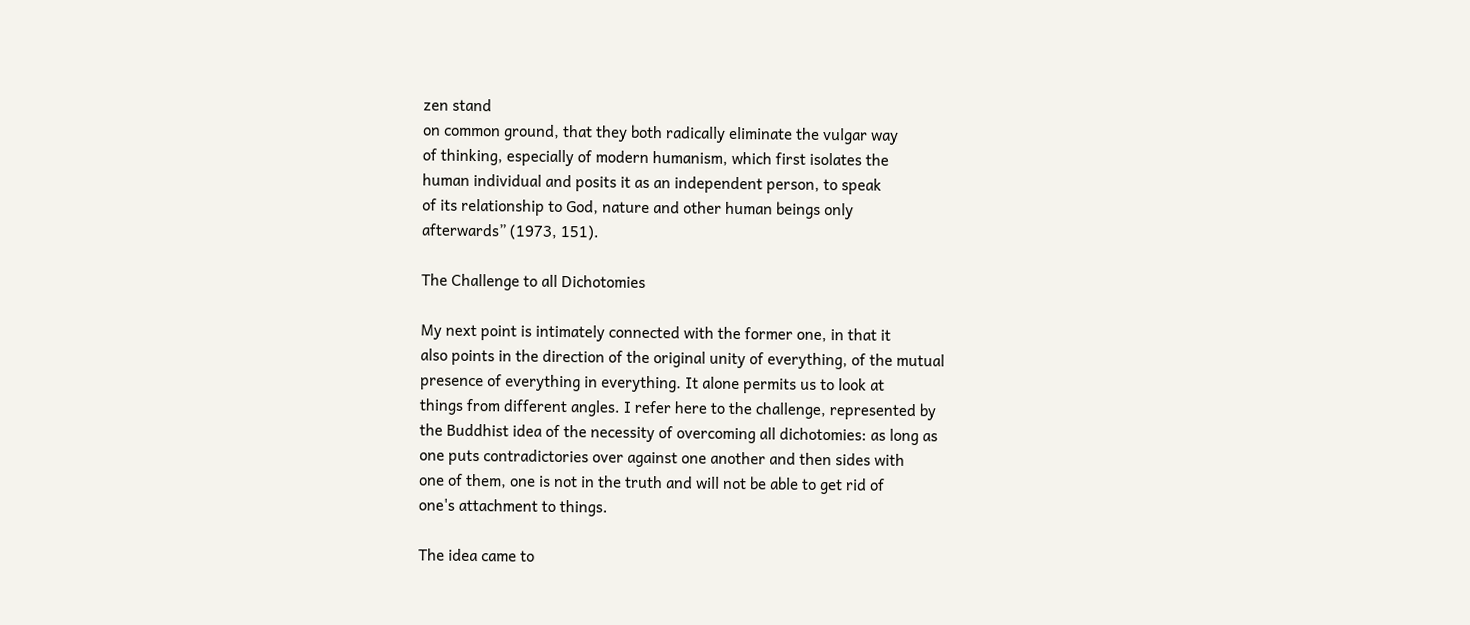zen stand
on common ground, that they both radically eliminate the vulgar way
of thinking, especially of modern humanism, which first isolates the
human individual and posits it as an independent person, to speak
of its relationship to God, nature and other human beings only
afterwards” (1973, 151).

The Challenge to all Dichotomies

My next point is intimately connected with the former one, in that it
also points in the direction of the original unity of everything, of the mutual
presence of everything in everything. It alone permits us to look at
things from different angles. I refer here to the challenge, represented by
the Buddhist idea of the necessity of overcoming all dichotomies: as long as
one puts contradictories over against one another and then sides with
one of them, one is not in the truth and will not be able to get rid of
one's attachment to things.

The idea came to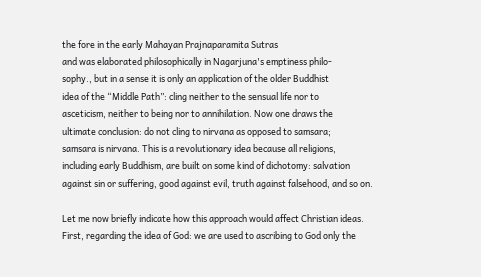the fore in the early Mahayan Prajnaparamita Sutras
and was elaborated philosophically in Nagarjuna's emptiness philo-
sophy., but in a sense it is only an application of the older Buddhist
idea of the “Middle Path”: cling neither to the sensual life nor to
asceticism, neither to being nor to annihilation. Now one draws the
ultimate conclusion: do not cling to nirvana as opposed to samsara;
samsara is nirvana. This is a revolutionary idea because all religions,
including early Buddhism, are built on some kind of dichotomy: salvation
against sin or suffering, good against evil, truth against falsehood, and so on.

Let me now briefly indicate how this approach would affect Christian ideas.
First, regarding the idea of God: we are used to ascribing to God only the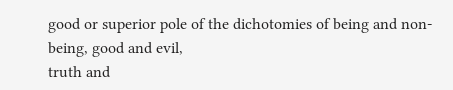good or superior pole of the dichotomies of being and non-being, good and evil,
truth and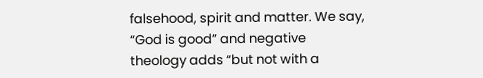falsehood, spirit and matter. We say, “God is good” and negative
theology adds “but not with a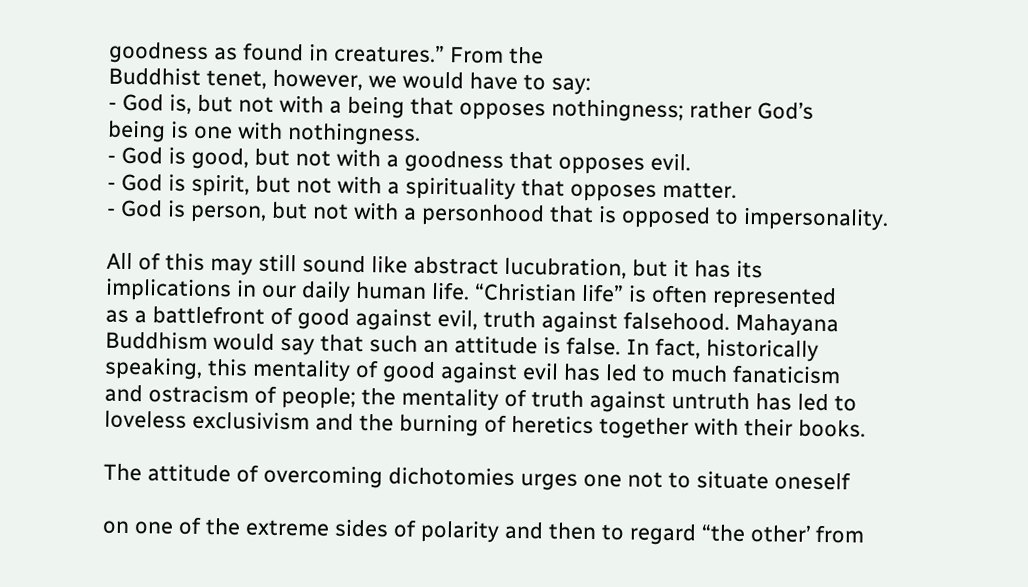goodness as found in creatures.” From the
Buddhist tenet, however, we would have to say:
- God is, but not with a being that opposes nothingness; rather God’s
being is one with nothingness.
- God is good, but not with a goodness that opposes evil.
- God is spirit, but not with a spirituality that opposes matter.
- God is person, but not with a personhood that is opposed to impersonality.

All of this may still sound like abstract lucubration, but it has its
implications in our daily human life. “Christian life” is often represented
as a battlefront of good against evil, truth against falsehood. Mahayana
Buddhism would say that such an attitude is false. In fact, historically
speaking, this mentality of good against evil has led to much fanaticism
and ostracism of people; the mentality of truth against untruth has led to
loveless exclusivism and the burning of heretics together with their books.

The attitude of overcoming dichotomies urges one not to situate oneself

on one of the extreme sides of polarity and then to regard “the other’ from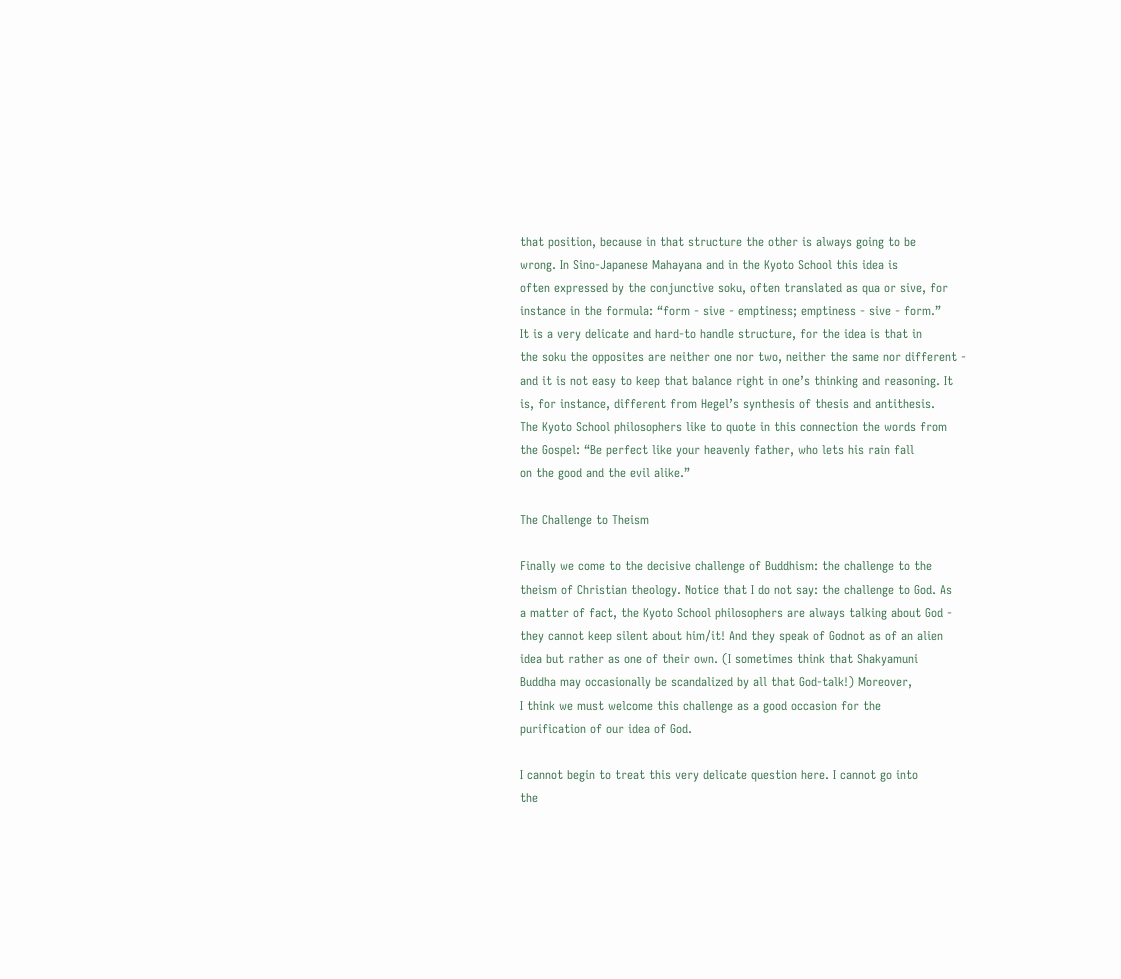that position, because in that structure the other is always going to be
wrong. In Sino-Japanese Mahayana and in the Kyoto School this idea is
often expressed by the conjunctive soku, often translated as qua or sive, for
instance in the formula: “form - sive - emptiness; emptiness - sive - form.”
It is a very delicate and hard-to handle structure, for the idea is that in
the soku the opposites are neither one nor two, neither the same nor different -
and it is not easy to keep that balance right in one’s thinking and reasoning. It
is, for instance, different from Hegel’s synthesis of thesis and antithesis.
The Kyoto School philosophers like to quote in this connection the words from
the Gospel: “Be perfect like your heavenly father, who lets his rain fall
on the good and the evil alike.”

The Challenge to Theism

Finally we come to the decisive challenge of Buddhism: the challenge to the
theism of Christian theology. Notice that I do not say: the challenge to God. As
a matter of fact, the Kyoto School philosophers are always talking about God -
they cannot keep silent about him/it! And they speak of Godnot as of an alien
idea but rather as one of their own. (I sometimes think that Shakyamuni
Buddha may occasionally be scandalized by all that God-talk!) Moreover,
I think we must welcome this challenge as a good occasion for the
purification of our idea of God.

I cannot begin to treat this very delicate question here. I cannot go into
the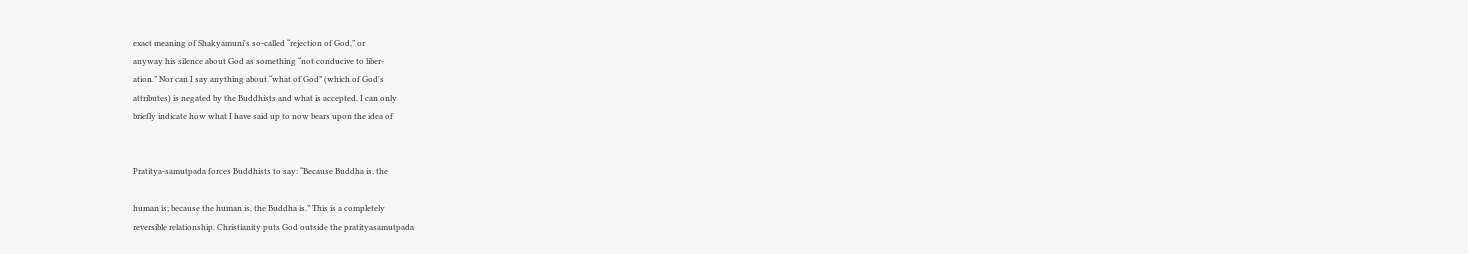exact meaning of Shakyamuni's so-called “rejection of God,” or
anyway his silence about God as something “not conducive to liber-
ation.” Nor can I say anything about “what of God” (which of God's
attributes) is negated by the Buddhists and what is accepted. I can only
briefly indicate how what I have said up to now bears upon the idea of


Pratitya-samutpada forces Buddhists to say: “Because Buddha is, the

human is; because the human is, the Buddha is.” This is a completely
reversible relationship. Christianity puts God outside the pratityasamutpada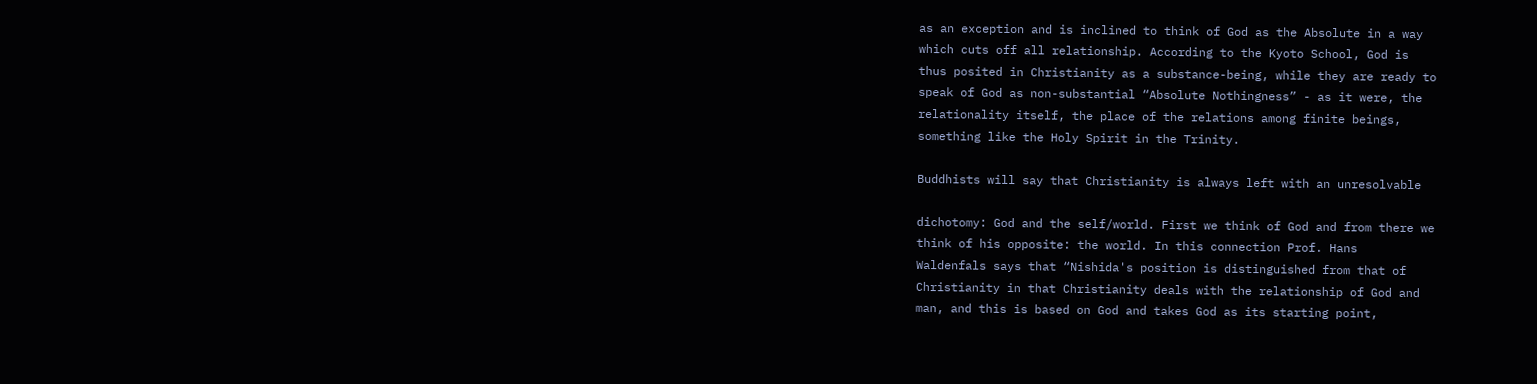as an exception and is inclined to think of God as the Absolute in a way
which cuts off all relationship. According to the Kyoto School, God is
thus posited in Christianity as a substance-being, while they are ready to
speak of God as non-substantial “Absolute Nothingness” - as it were, the
relationality itself, the place of the relations among finite beings,
something like the Holy Spirit in the Trinity.

Buddhists will say that Christianity is always left with an unresolvable

dichotomy: God and the self/world. First we think of God and from there we
think of his opposite: the world. In this connection Prof. Hans
Waldenfals says that “Nishida's position is distinguished from that of
Christianity in that Christianity deals with the relationship of God and
man, and this is based on God and takes God as its starting point,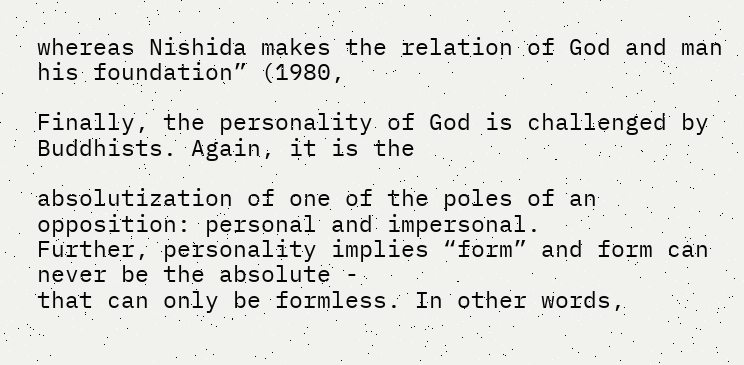whereas Nishida makes the relation of God and man his foundation” (1980,

Finally, the personality of God is challenged by Buddhists. Again, it is the

absolutization of one of the poles of an opposition: personal and impersonal.
Further, personality implies “form” and form can never be the absolute -
that can only be formless. In other words,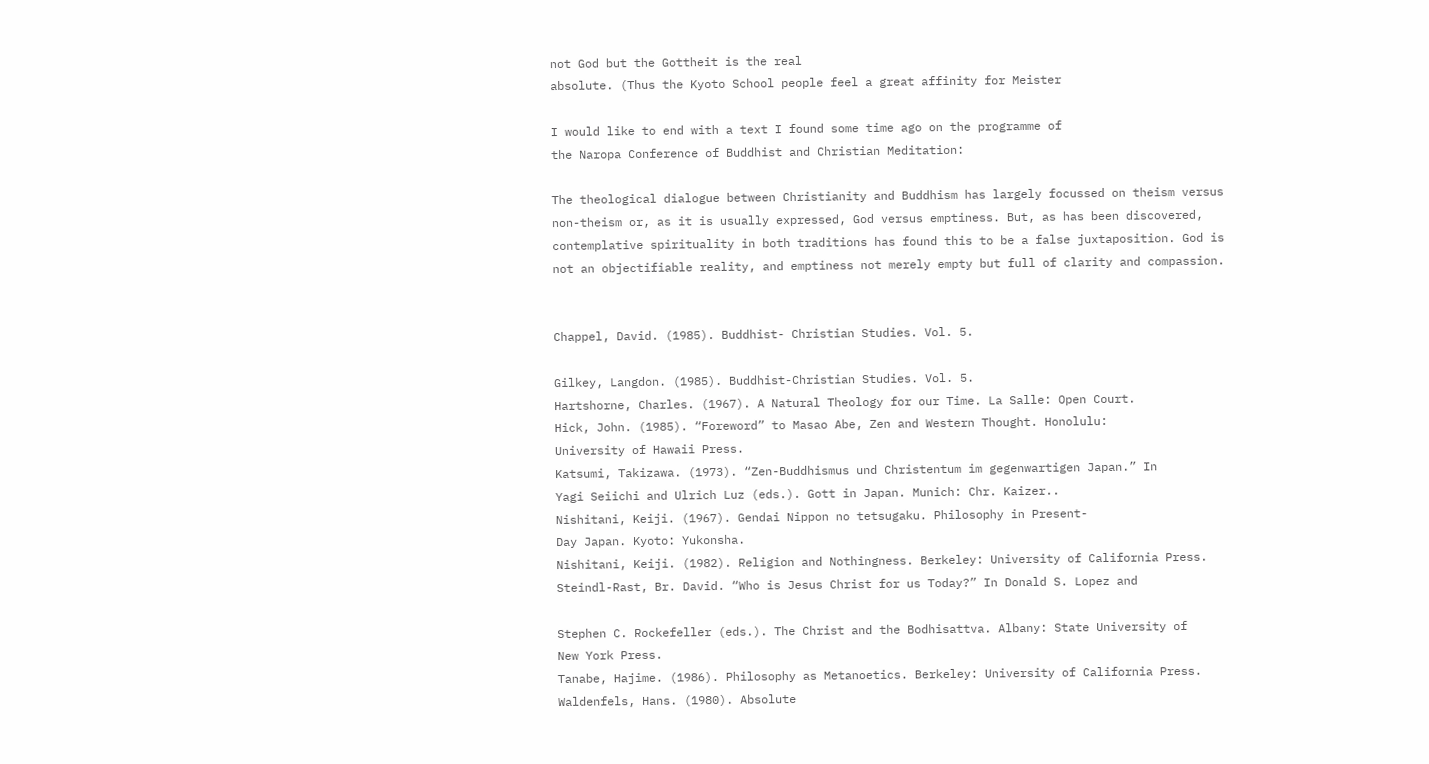not God but the Gottheit is the real
absolute. (Thus the Kyoto School people feel a great affinity for Meister

I would like to end with a text I found some time ago on the programme of
the Naropa Conference of Buddhist and Christian Meditation:

The theological dialogue between Christianity and Buddhism has largely focussed on theism versus
non-theism or, as it is usually expressed, God versus emptiness. But, as has been discovered,
contemplative spirituality in both traditions has found this to be a false juxtaposition. God is
not an objectifiable reality, and emptiness not merely empty but full of clarity and compassion.


Chappel, David. (1985). Buddhist- Christian Studies. Vol. 5.

Gilkey, Langdon. (1985). Buddhist-Christian Studies. Vol. 5.
Hartshorne, Charles. (1967). A Natural Theology for our Time. La Salle: Open Court.
Hick, John. (1985). “Foreword” to Masao Abe, Zen and Western Thought. Honolulu:
University of Hawaii Press.
Katsumi, Takizawa. (1973). “Zen-Buddhismus und Christentum im gegenwartigen Japan.” In
Yagi Seiichi and Ulrich Luz (eds.). Gott in Japan. Munich: Chr. Kaizer..
Nishitani, Keiji. (1967). Gendai Nippon no tetsugaku. Philosophy in Present-
Day Japan. Kyoto: Yukonsha.
Nishitani, Keiji. (1982). Religion and Nothingness. Berkeley: University of California Press.
Steindl-Rast, Br. David. “Who is Jesus Christ for us Today?” In Donald S. Lopez and

Stephen C. Rockefeller (eds.). The Christ and the Bodhisattva. Albany: State University of
New York Press.
Tanabe, Hajime. (1986). Philosophy as Metanoetics. Berkeley: University of California Press.
Waldenfels, Hans. (1980). Absolute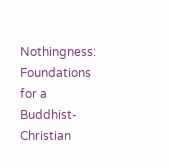Nothingness: Foundations for a Buddhist-Christian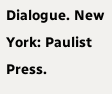Dialogue. New York: Paulist Press.